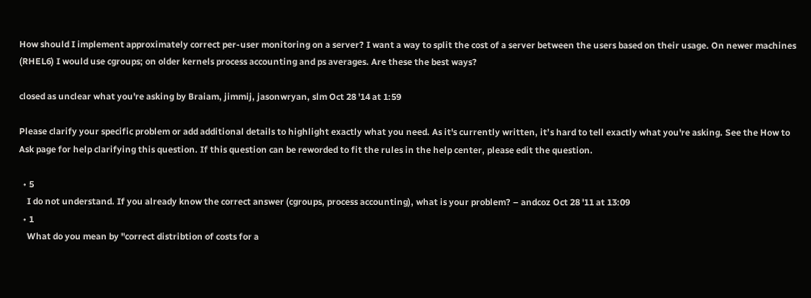How should I implement approximately correct per-user monitoring on a server? I want a way to split the cost of a server between the users based on their usage. On newer machines (RHEL6) I would use cgroups; on older kernels process accounting and ps averages. Are these the best ways?

closed as unclear what you're asking by Braiam, jimmij, jasonwryan, slm Oct 28 '14 at 1:59

Please clarify your specific problem or add additional details to highlight exactly what you need. As it's currently written, it’s hard to tell exactly what you're asking. See the How to Ask page for help clarifying this question. If this question can be reworded to fit the rules in the help center, please edit the question.

  • 5
    I do not understand. If you already know the correct answer (cgroups, process accounting), what is your problem? – andcoz Oct 28 '11 at 13:09
  • 1
    What do you mean by "correct distribtion of costs for a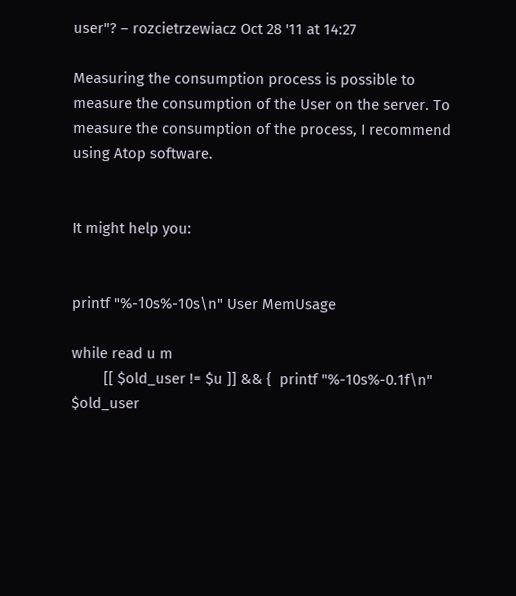user"? – rozcietrzewiacz Oct 28 '11 at 14:27

Measuring the consumption process is possible to measure the consumption of the User on the server. To measure the consumption of the process, I recommend using Atop software.


It might help you:


printf "%-10s%-10s\n" User MemUsage

while read u m
        [[ $old_user != $u ]] && {  printf "%-10s%-0.1f\n" $old_user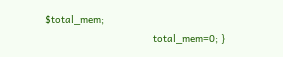$total_mem;
                                    total_mem=0; }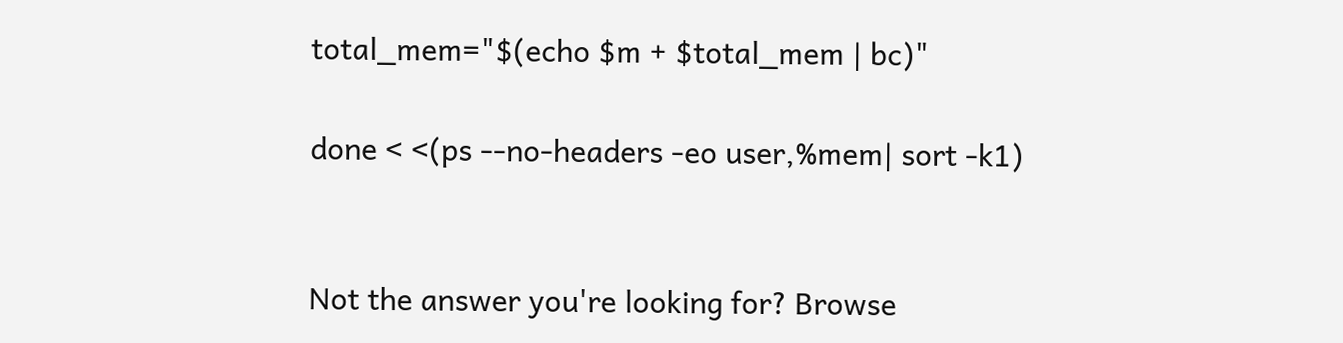total_mem="$(echo $m + $total_mem | bc)"

done < <(ps --no-headers -eo user,%mem| sort -k1)


Not the answer you're looking for? Browse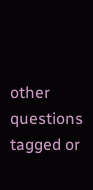other questions tagged or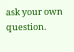ask your own question.